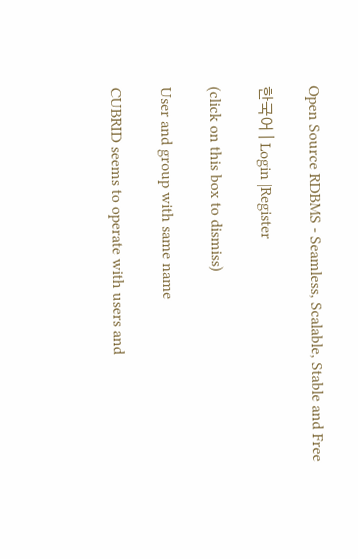Open Source RDBMS - Seamless, Scalable, Stable and Free

한국어 | Login |Register

(click on this box to dismiss)

User and group with same name

CUBRID seems to operate with users and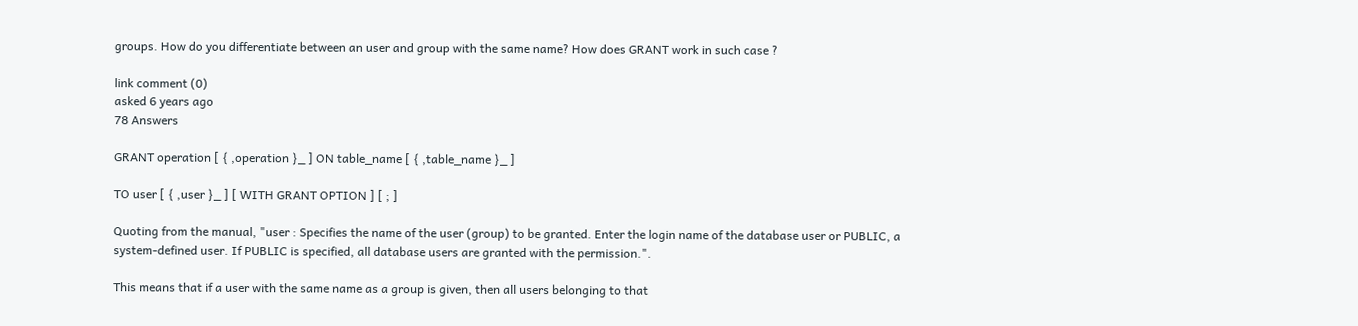groups. How do you differentiate between an user and group with the same name? How does GRANT work in such case ?

link comment (0)
asked 6 years ago
78 Answers

GRANT operation [ { ,operation }_ ] ON table_name [ { ,table_name }_ ]

TO user [ { ,user }_ ] [ WITH GRANT OPTION ] [ ; ]

Quoting from the manual, "user : Specifies the name of the user (group) to be granted. Enter the login name of the database user or PUBLIC, a system-defined user. If PUBLIC is specified, all database users are granted with the permission.".

This means that if a user with the same name as a group is given, then all users belonging to that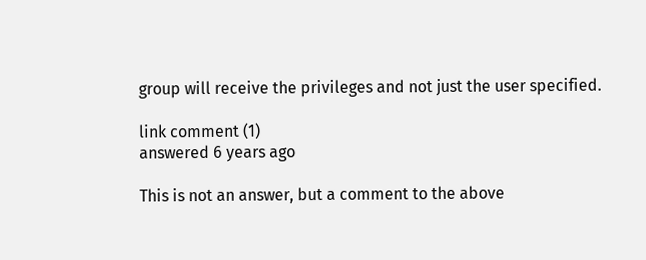group will receive the privileges and not just the user specified.

link comment (1)
answered 6 years ago

This is not an answer, but a comment to the above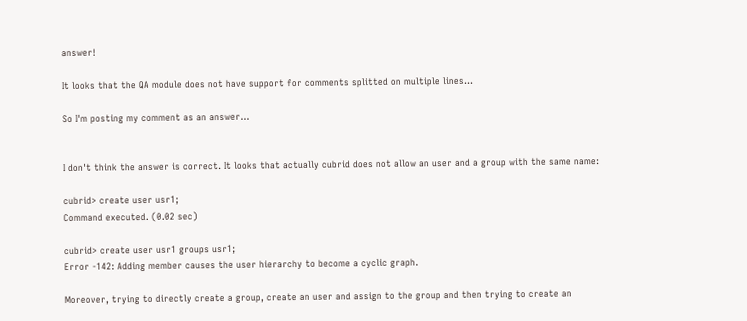answer!

It looks that the QA module does not have support for comments splitted on multiple lines...

So I'm posting my comment as an answer...


I don't think the answer is correct. It looks that actually cubrid does not allow an user and a group with the same name:

cubrid> create user usr1;
Command executed. (0.02 sec)

cubrid> create user usr1 groups usr1;
Error -142: Adding member causes the user hierarchy to become a cyclic graph.

Moreover, trying to directly create a group, create an user and assign to the group and then trying to create an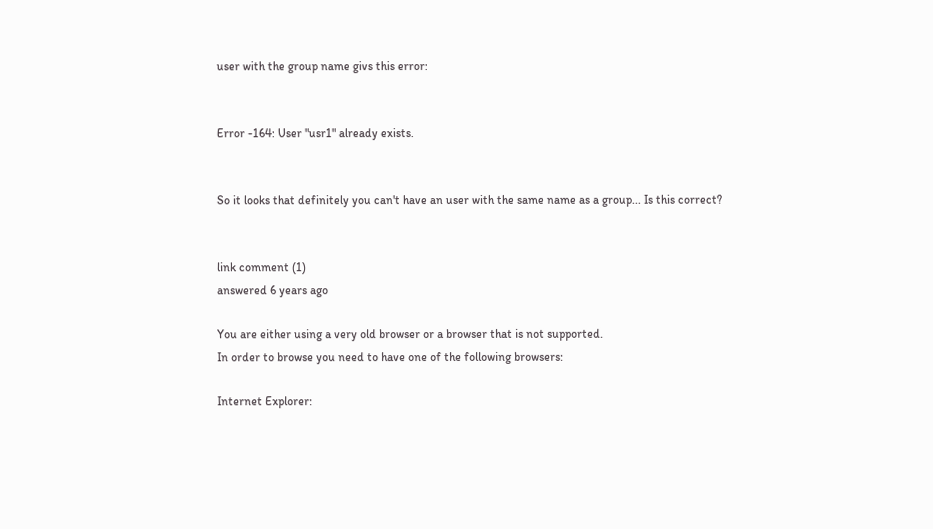user with the group name givs this error:


Error -164: User "usr1" already exists.


So it looks that definitely you can't have an user with the same name as a group... Is this correct?


link comment (1)
answered 6 years ago

You are either using a very old browser or a browser that is not supported.
In order to browse you need to have one of the following browsers:

Internet Explorer: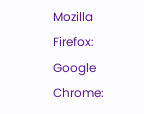Mozilla Firefox: Google Chrome: